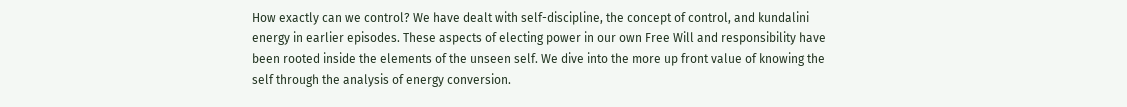How exactly can we control? We have dealt with self-discipline, the concept of control, and kundalini energy in earlier episodes. These aspects of electing power in our own Free Will and responsibility have been rooted inside the elements of the unseen self. We dive into the more up front value of knowing the self through the analysis of energy conversion.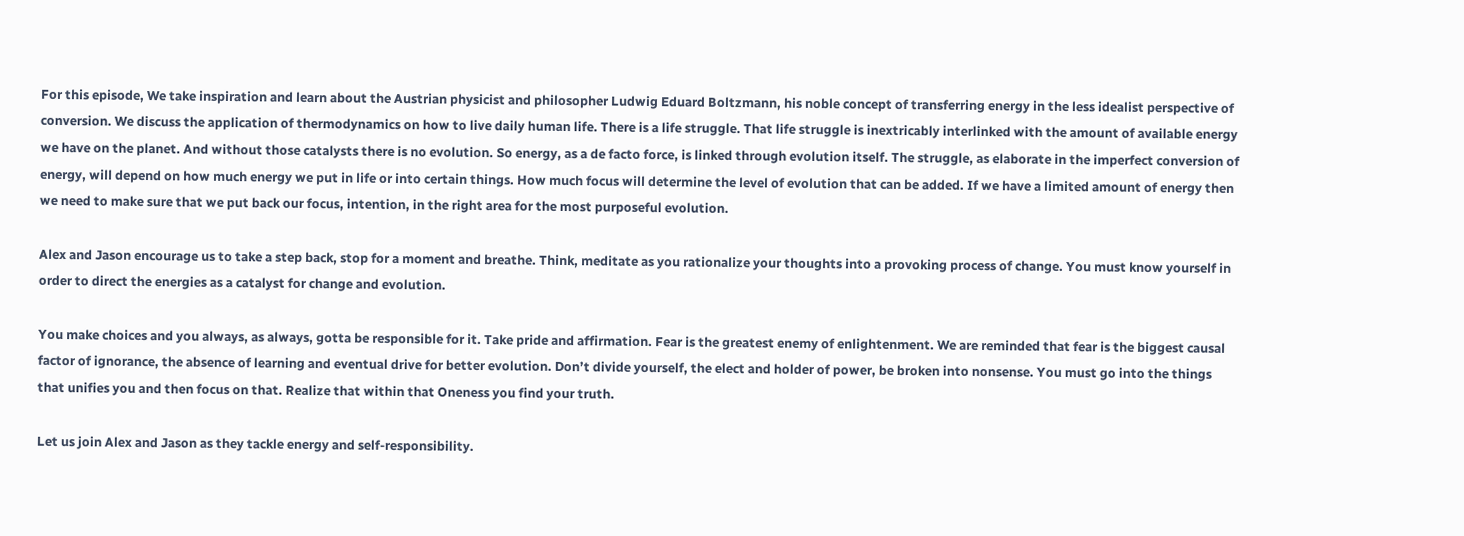For this episode, We take inspiration and learn about the Austrian physicist and philosopher Ludwig Eduard Boltzmann, his noble concept of transferring energy in the less idealist perspective of conversion. We discuss the application of thermodynamics on how to live daily human life. There is a life struggle. That life struggle is inextricably interlinked with the amount of available energy we have on the planet. And without those catalysts there is no evolution. So energy, as a de facto force, is linked through evolution itself. The struggle, as elaborate in the imperfect conversion of energy, will depend on how much energy we put in life or into certain things. How much focus will determine the level of evolution that can be added. If we have a limited amount of energy then we need to make sure that we put back our focus, intention, in the right area for the most purposeful evolution.

Alex and Jason encourage us to take a step back, stop for a moment and breathe. Think, meditate as you rationalize your thoughts into a provoking process of change. You must know yourself in order to direct the energies as a catalyst for change and evolution.

You make choices and you always, as always, gotta be responsible for it. Take pride and affirmation. Fear is the greatest enemy of enlightenment. We are reminded that fear is the biggest causal factor of ignorance, the absence of learning and eventual drive for better evolution. Don’t divide yourself, the elect and holder of power, be broken into nonsense. You must go into the things that unifies you and then focus on that. Realize that within that Oneness you find your truth.

Let us join Alex and Jason as they tackle energy and self-responsibility.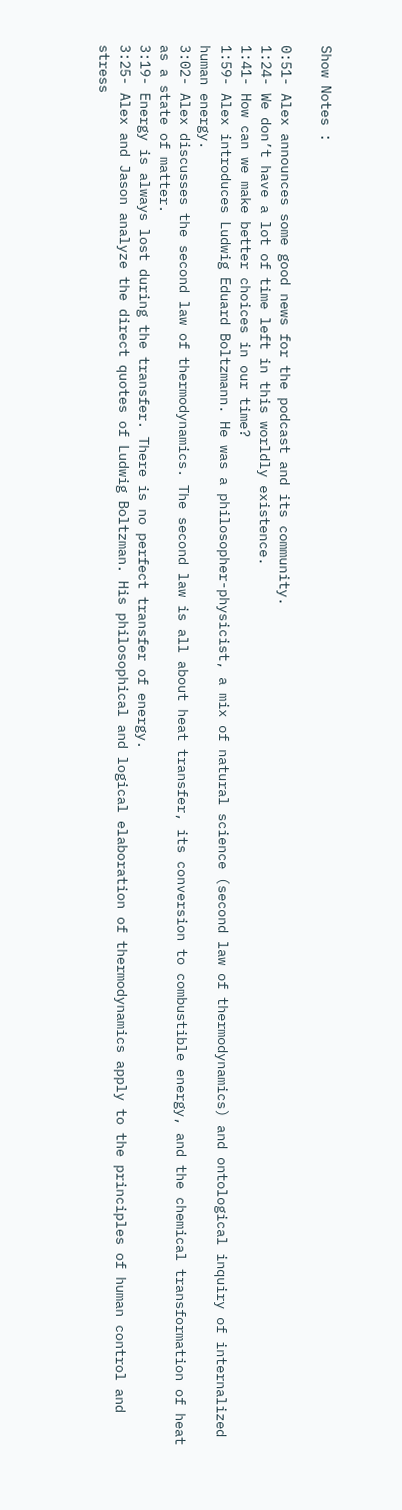Show Notes :

0:51- Alex announces some good news for the podcast and its community.
1:24- We don’t have a lot of time left in this worldly existence.
1:41- How can we make better choices in our time?
1:59- Alex introduces Ludwig Eduard Boltzmann. He was a philosopher-physicist, a mix of natural science (second law of thermodynamics) and ontological inquiry of internalized human energy.
3:02- Alex discusses the second law of thermodynamics. The second law is all about heat transfer, its conversion to combustible energy, and the chemical transformation of heat as a state of matter.
3:19- Energy is always lost during the transfer. There is no perfect transfer of energy.
3:25- Alex and Jason analyze the direct quotes of Ludwig Boltzman. His philosophical and logical elaboration of thermodynamics apply to the principles of human control and stress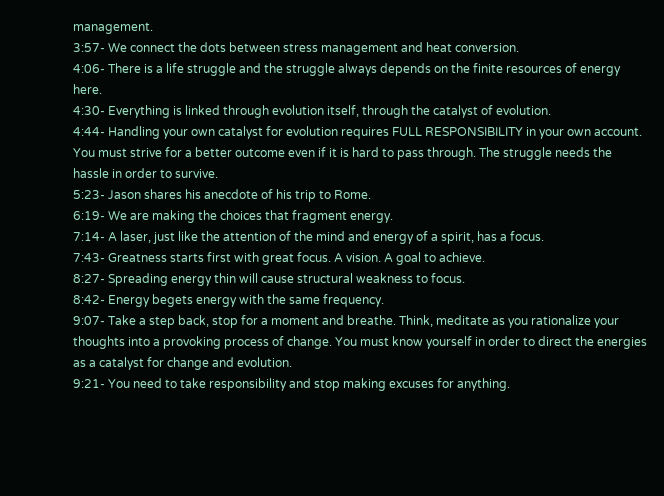management.
3:57- We connect the dots between stress management and heat conversion.
4:06- There is a life struggle and the struggle always depends on the finite resources of energy here.
4:30- Everything is linked through evolution itself, through the catalyst of evolution.
4:44- Handling your own catalyst for evolution requires FULL RESPONSIBILITY in your own account. You must strive for a better outcome even if it is hard to pass through. The struggle needs the hassle in order to survive.
5:23- Jason shares his anecdote of his trip to Rome.
6:19- We are making the choices that fragment energy.
7:14- A laser, just like the attention of the mind and energy of a spirit, has a focus.
7:43- Greatness starts first with great focus. A vision. A goal to achieve.
8:27- Spreading energy thin will cause structural weakness to focus.
8:42- Energy begets energy with the same frequency.
9:07- Take a step back, stop for a moment and breathe. Think, meditate as you rationalize your thoughts into a provoking process of change. You must know yourself in order to direct the energies as a catalyst for change and evolution.
9:21- You need to take responsibility and stop making excuses for anything.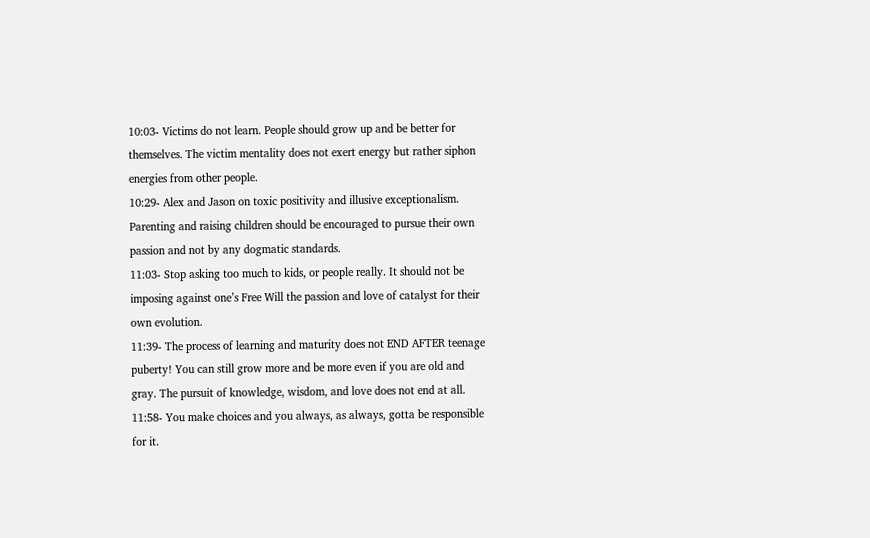10:03- Victims do not learn. People should grow up and be better for themselves. The victim mentality does not exert energy but rather siphon energies from other people.
10:29- Alex and Jason on toxic positivity and illusive exceptionalism. Parenting and raising children should be encouraged to pursue their own passion and not by any dogmatic standards.
11:03- Stop asking too much to kids, or people really. It should not be imposing against one’s Free Will the passion and love of catalyst for their own evolution.
11:39- The process of learning and maturity does not END AFTER teenage puberty! You can still grow more and be more even if you are old and gray. The pursuit of knowledge, wisdom, and love does not end at all.
11:58- You make choices and you always, as always, gotta be responsible for it.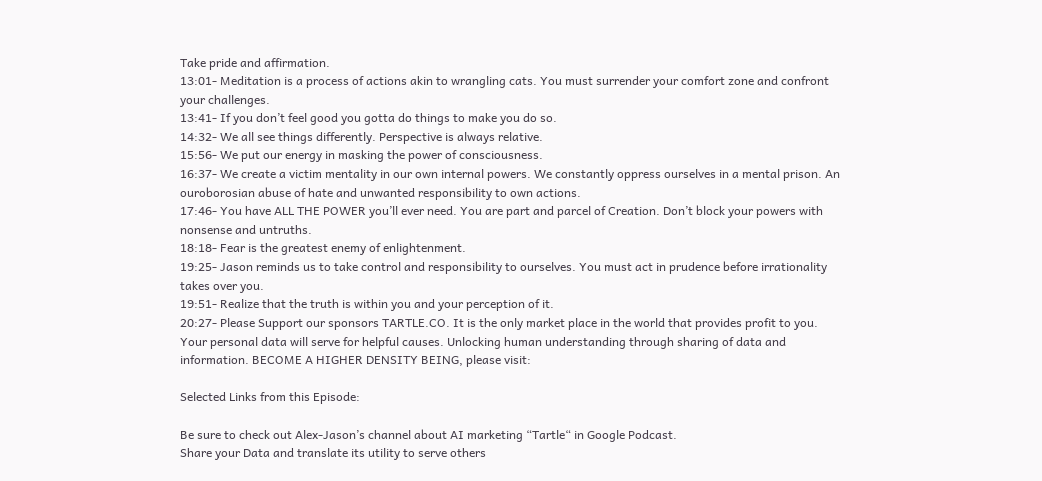Take pride and affirmation.
13:01- Meditation is a process of actions akin to wrangling cats. You must surrender your comfort zone and confront your challenges.
13:41- If you don’t feel good you gotta do things to make you do so.
14:32- We all see things differently. Perspective is always relative.
15:56- We put our energy in masking the power of consciousness.
16:37- We create a victim mentality in our own internal powers. We constantly oppress ourselves in a mental prison. An ouroborosian abuse of hate and unwanted responsibility to own actions.
17:46- You have ALL THE POWER you’ll ever need. You are part and parcel of Creation. Don’t block your powers with nonsense and untruths.
18:18- Fear is the greatest enemy of enlightenment.
19:25- Jason reminds us to take control and responsibility to ourselves. You must act in prudence before irrationality takes over you.
19:51- Realize that the truth is within you and your perception of it.
20:27- Please Support our sponsors TARTLE.CO. It is the only market place in the world that provides profit to you. Your personal data will serve for helpful causes. Unlocking human understanding through sharing of data and information. BECOME A HIGHER DENSITY BEING, please visit:

Selected Links from this Episode:

Be sure to check out Alex-Jason’s channel about AI marketing “Tartle“ in Google Podcast.
Share your Data and translate its utility to serve others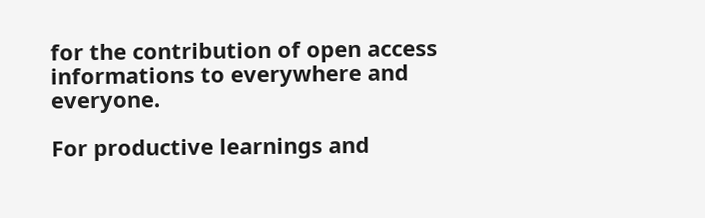for the contribution of open access informations to everywhere and everyone.

For productive learnings and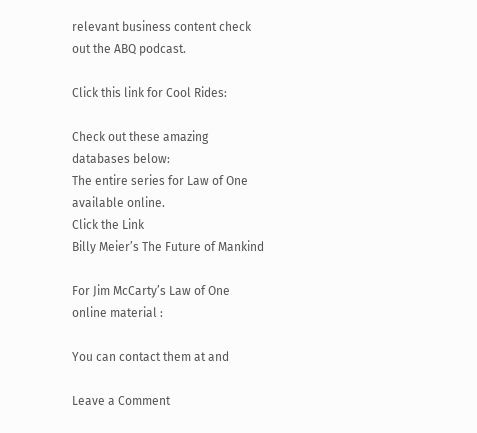relevant business content check out the ABQ podcast.

Click this link for Cool Rides:

Check out these amazing databases below:
The entire series for Law of One available online.
Click the Link
Billy Meier’s The Future of Mankind

For Jim McCarty’s Law of One online material :

You can contact them at and

Leave a Comment